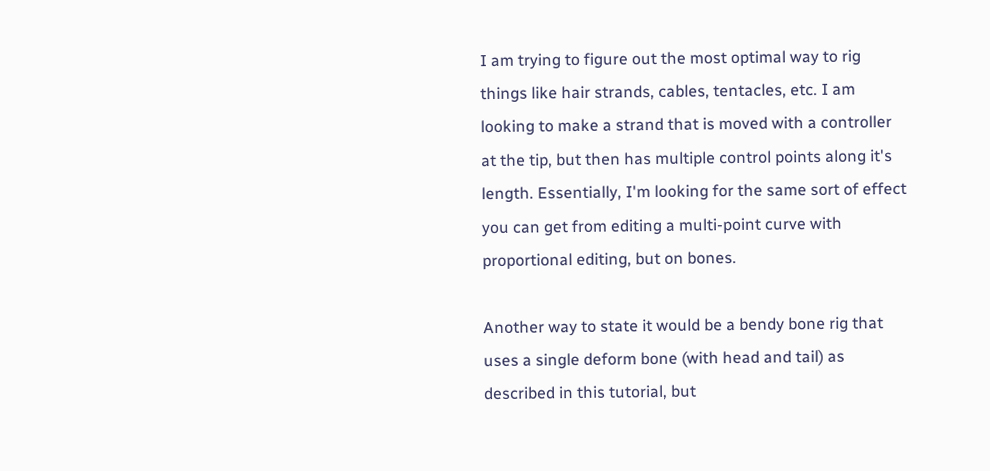I am trying to figure out the most optimal way to rig things like hair strands, cables, tentacles, etc. I am looking to make a strand that is moved with a controller at the tip, but then has multiple control points along it's length. Essentially, I'm looking for the same sort of effect you can get from editing a multi-point curve with proportional editing, but on bones.

Another way to state it would be a bendy bone rig that uses a single deform bone (with head and tail) as described in this tutorial, but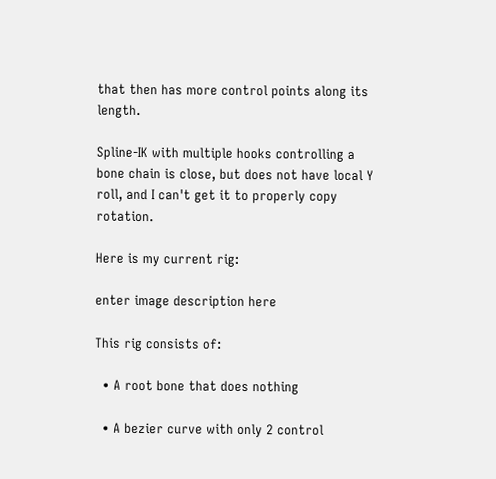that then has more control points along its length.

Spline-IK with multiple hooks controlling a bone chain is close, but does not have local Y roll, and I can't get it to properly copy rotation.

Here is my current rig:

enter image description here

This rig consists of:

  • A root bone that does nothing

  • A bezier curve with only 2 control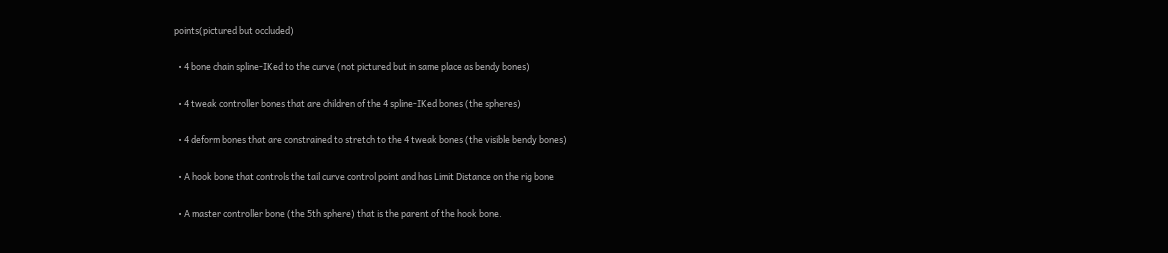points(pictured but occluded)

  • 4 bone chain spline-IKed to the curve (not pictured but in same place as bendy bones)

  • 4 tweak controller bones that are children of the 4 spline-IKed bones (the spheres)

  • 4 deform bones that are constrained to stretch to the 4 tweak bones (the visible bendy bones)

  • A hook bone that controls the tail curve control point and has Limit Distance on the rig bone

  • A master controller bone (the 5th sphere) that is the parent of the hook bone.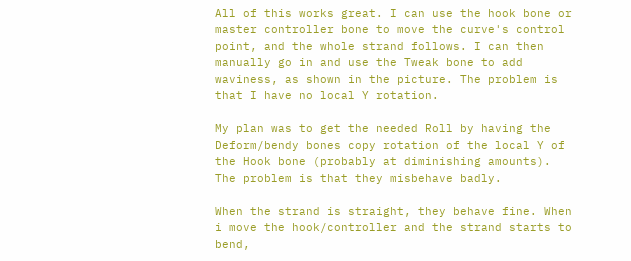All of this works great. I can use the hook bone or master controller bone to move the curve's control point, and the whole strand follows. I can then manually go in and use the Tweak bone to add waviness, as shown in the picture. The problem is that I have no local Y rotation.

My plan was to get the needed Roll by having the Deform/bendy bones copy rotation of the local Y of the Hook bone (probably at diminishing amounts). The problem is that they misbehave badly.

When the strand is straight, they behave fine. When i move the hook/controller and the strand starts to bend,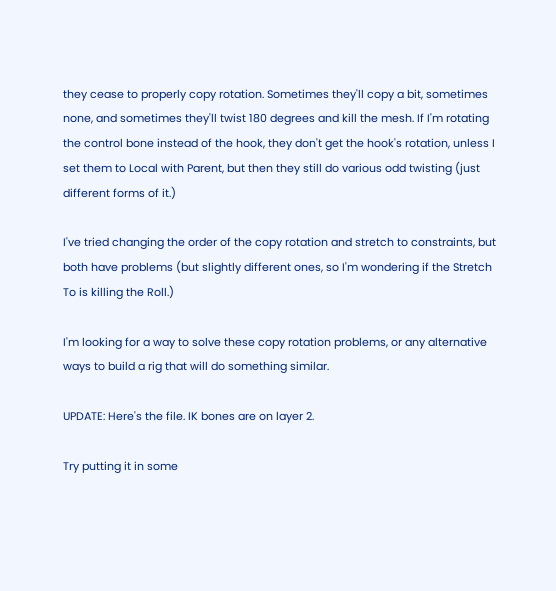they cease to properly copy rotation. Sometimes they'll copy a bit, sometimes none, and sometimes they'll twist 180 degrees and kill the mesh. If I'm rotating the control bone instead of the hook, they don't get the hook's rotation, unless I set them to Local with Parent, but then they still do various odd twisting (just different forms of it.)

I've tried changing the order of the copy rotation and stretch to constraints, but both have problems (but slightly different ones, so I'm wondering if the Stretch To is killing the Roll.)

I'm looking for a way to solve these copy rotation problems, or any alternative ways to build a rig that will do something similar.

UPDATE: Here's the file. IK bones are on layer 2.

Try putting it in some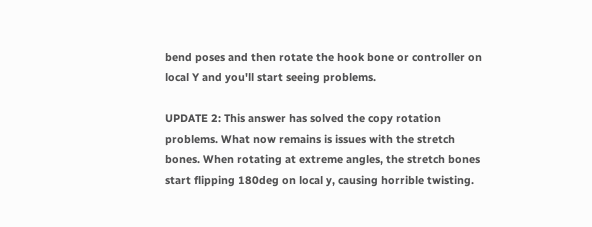bend poses and then rotate the hook bone or controller on local Y and you'll start seeing problems.

UPDATE 2: This answer has solved the copy rotation problems. What now remains is issues with the stretch bones. When rotating at extreme angles, the stretch bones start flipping 180deg on local y, causing horrible twisting.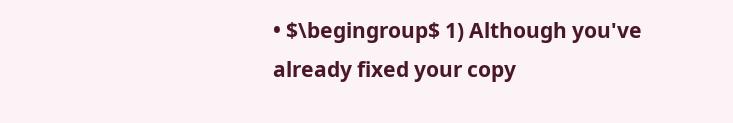• $\begingroup$ 1) Although you've already fixed your copy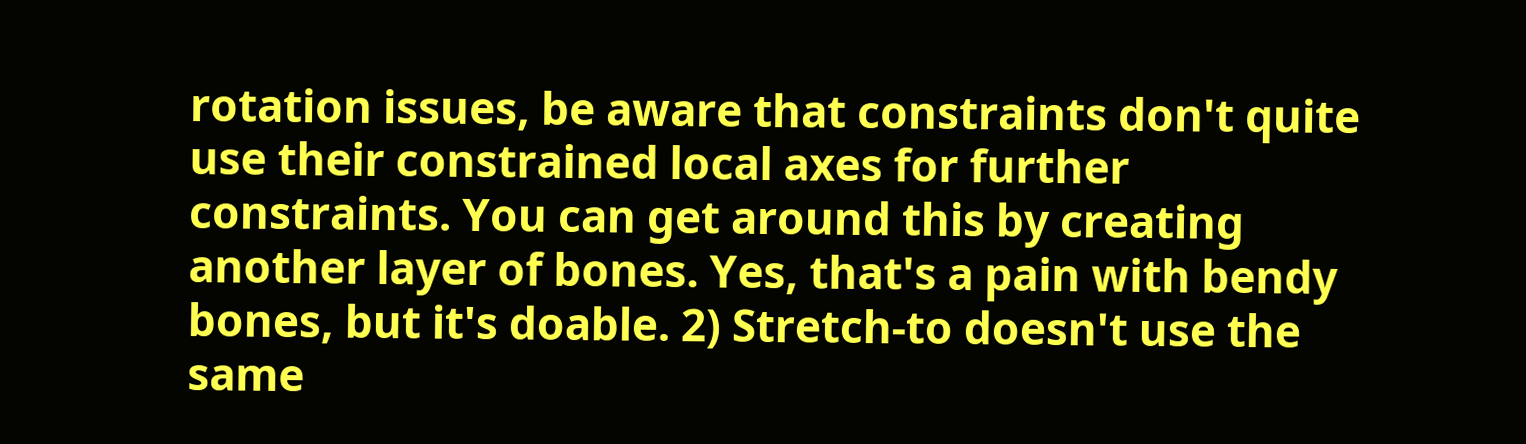rotation issues, be aware that constraints don't quite use their constrained local axes for further constraints. You can get around this by creating another layer of bones. Yes, that's a pain with bendy bones, but it's doable. 2) Stretch-to doesn't use the same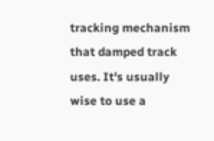tracking mechanism that damped track uses. It's usually wise to use a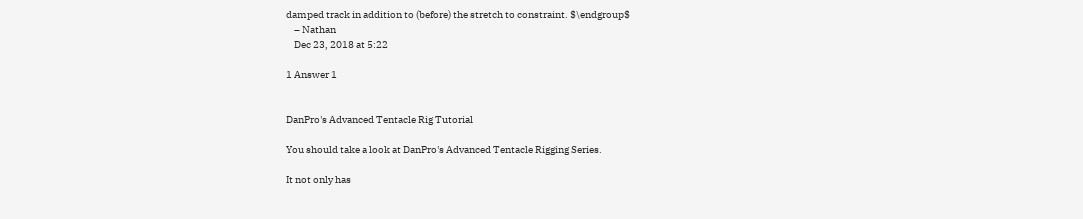damped track in addition to (before) the stretch to constraint. $\endgroup$
    – Nathan
    Dec 23, 2018 at 5:22

1 Answer 1


DanPro's Advanced Tentacle Rig Tutorial

You should take a look at DanPro's Advanced Tentacle Rigging Series.

It not only has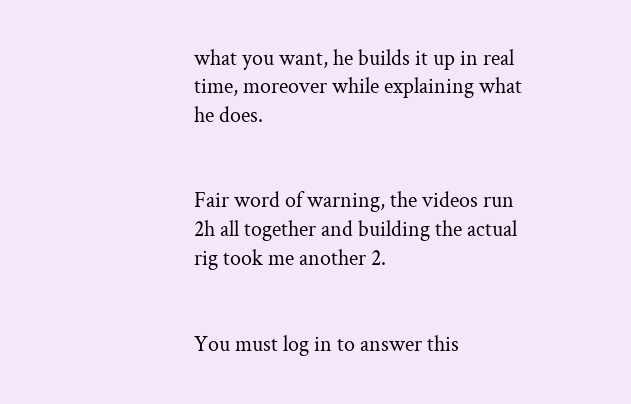what you want, he builds it up in real time, moreover while explaining what he does.


Fair word of warning, the videos run 2h all together and building the actual rig took me another 2.


You must log in to answer this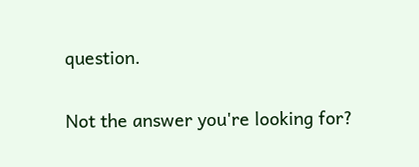question.

Not the answer you're looking for?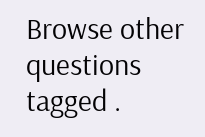Browse other questions tagged .